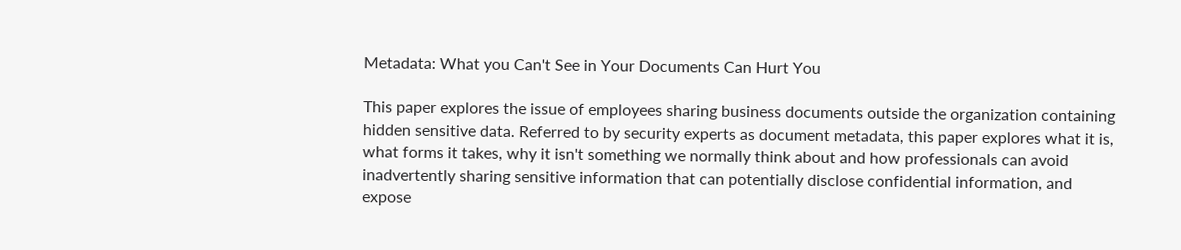Metadata: What you Can't See in Your Documents Can Hurt You

This paper explores the issue of employees sharing business documents outside the organization containing hidden sensitive data. Referred to by security experts as document metadata, this paper explores what it is, what forms it takes, why it isn't something we normally think about and how professionals can avoid inadvertently sharing sensitive information that can potentially disclose confidential information, and expose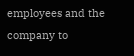employees and the company to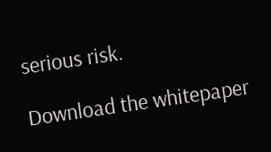serious risk.

Download the whitepaper